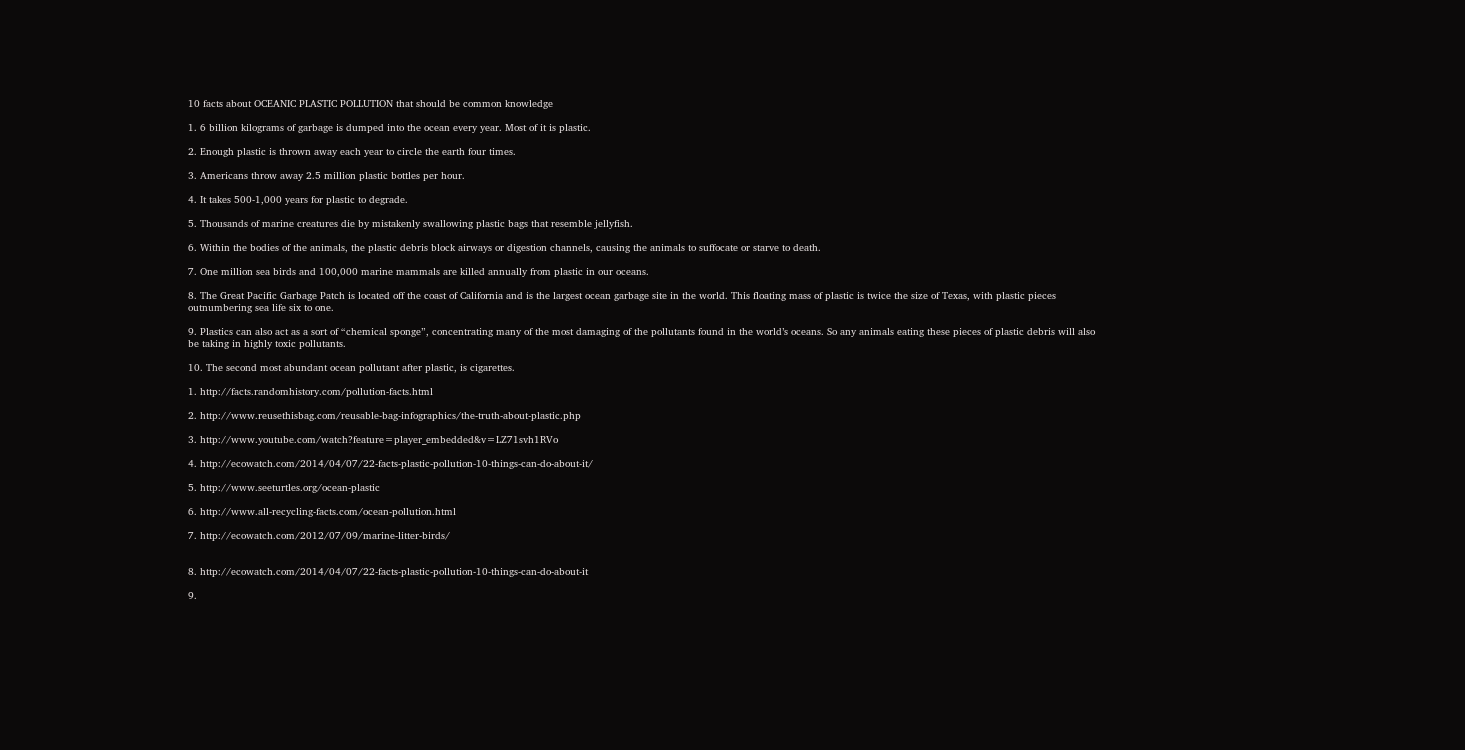10 facts about OCEANIC PLASTIC POLLUTION that should be common knowledge

1. 6 billion kilograms of garbage is dumped into the ocean every year. Most of it is plastic.

2. Enough plastic is thrown away each year to circle the earth four times.

3. Americans throw away 2.5 million plastic bottles per hour.

4. It takes 500-1,000 years for plastic to degrade.

5. Thousands of marine creatures die by mistakenly swallowing plastic bags that resemble jellyfish.

6. Within the bodies of the animals, the plastic debris block airways or digestion channels, causing the animals to suffocate or starve to death.

7. One million sea birds and 100,000 marine mammals are killed annually from plastic in our oceans.

8. The Great Pacific Garbage Patch is located off the coast of California and is the largest ocean garbage site in the world. This floating mass of plastic is twice the size of Texas, with plastic pieces outnumbering sea life six to one.

9. Plastics can also act as a sort of “chemical sponge”, concentrating many of the most damaging of the pollutants found in the world’s oceans. So any animals eating these pieces of plastic debris will also be taking in highly toxic pollutants.

10. The second most abundant ocean pollutant after plastic, is cigarettes.

1. http://facts.randomhistory.com/pollution-facts.html

2. http://www.reusethisbag.com/reusable-bag-infographics/the-truth-about-plastic.php

3. http://www.youtube.com/watch?feature=player_embedded&v=LZ71svh1RVo

4. http://ecowatch.com/2014/04/07/22-facts-plastic-pollution-10-things-can-do-about-it/

5. http://www.seeturtles.org/ocean-plastic

6. http://www.all-recycling-facts.com/ocean-pollution.html

7. http://ecowatch.com/2012/07/09/marine-litter-birds/


8. http://ecowatch.com/2014/04/07/22-facts-plastic-pollution-10-things-can-do-about-it

9.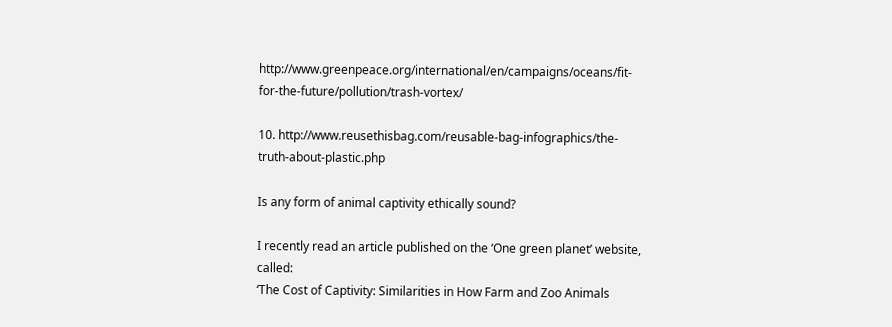http://www.greenpeace.org/international/en/campaigns/oceans/fit-for-the-future/pollution/trash-vortex/

10. http://www.reusethisbag.com/reusable-bag-infographics/the-truth-about-plastic.php

Is any form of animal captivity ethically sound?

I recently read an article published on the ‘One green planet’ website, called:
‘The Cost of Captivity: Similarities in How Farm and Zoo Animals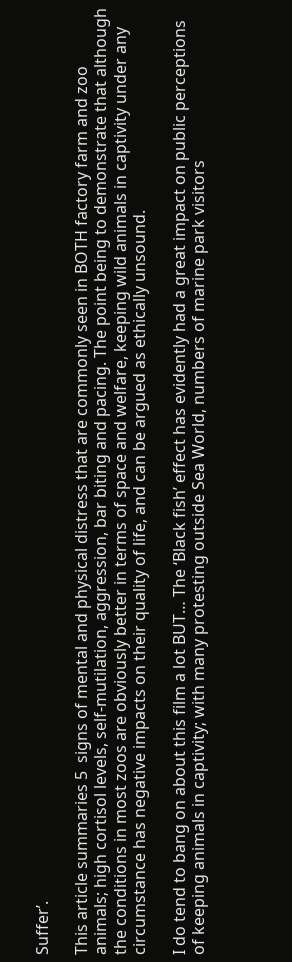Suffer’.

This article summaries 5  signs of mental and physical distress that are commonly seen in BOTH factory farm and zoo animals; high cortisol levels, self-mutilation, aggression, bar biting and pacing. The point being to demonstrate that although the conditions in most zoos are obviously better in terms of space and welfare, keeping wild animals in captivity under any circumstance has negative impacts on their quality of life, and can be argued as ethically unsound.

I do tend to bang on about this film a lot BUT… The ‘Black fish’ effect has evidently had a great impact on public perceptions of keeping animals in captivity; with many protesting outside Sea World, numbers of marine park visitors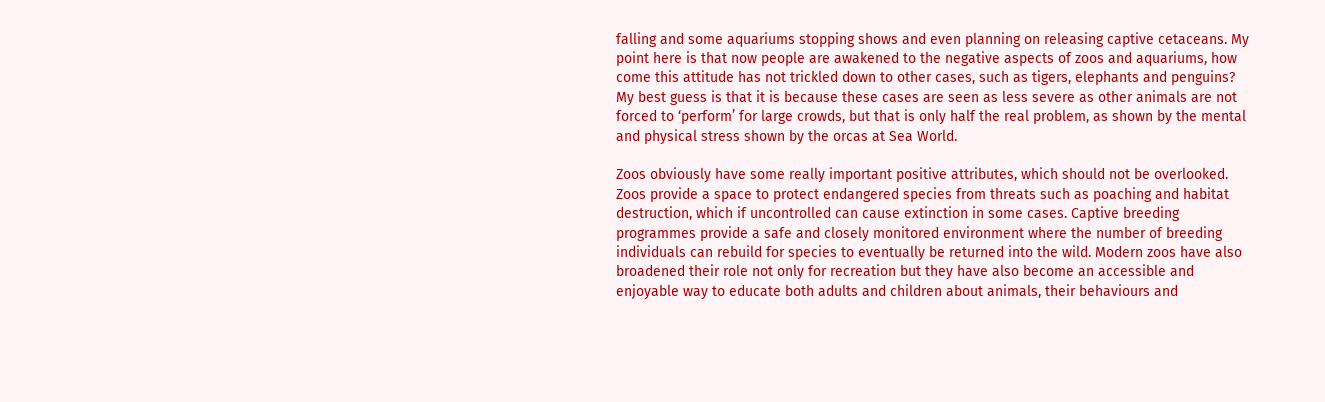falling and some aquariums stopping shows and even planning on releasing captive cetaceans. My point here is that now people are awakened to the negative aspects of zoos and aquariums, how come this attitude has not trickled down to other cases, such as tigers, elephants and penguins? My best guess is that it is because these cases are seen as less severe as other animals are not forced to ‘perform’ for large crowds, but that is only half the real problem, as shown by the mental and physical stress shown by the orcas at Sea World.

Zoos obviously have some really important positive attributes, which should not be overlooked. Zoos provide a space to protect endangered species from threats such as poaching and habitat destruction, which if uncontrolled can cause extinction in some cases. Captive breeding programmes provide a safe and closely monitored environment where the number of breeding individuals can rebuild for species to eventually be returned into the wild. Modern zoos have also broadened their role not only for recreation but they have also become an accessible and enjoyable way to educate both adults and children about animals, their behaviours and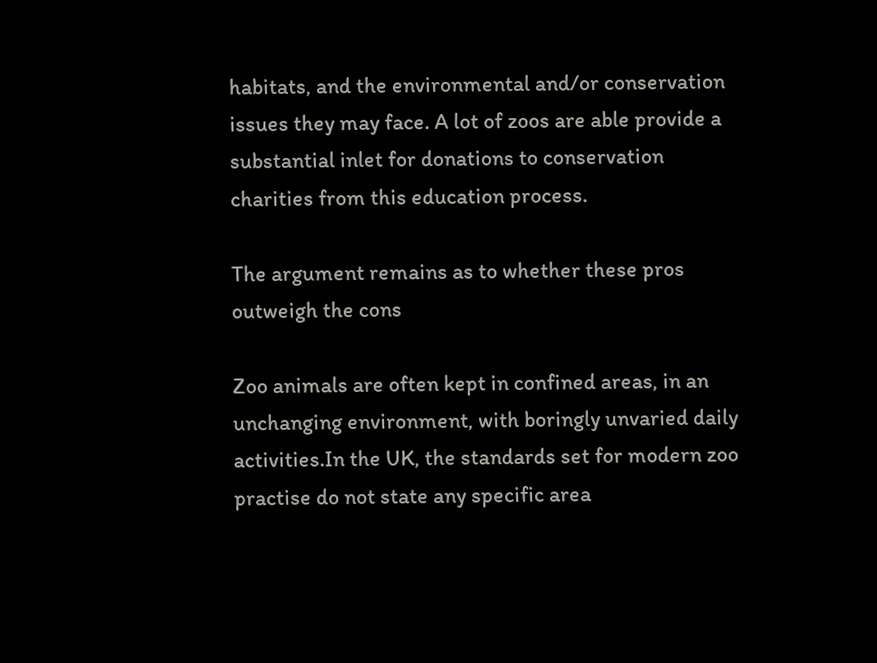habitats, and the environmental and/or conservation issues they may face. A lot of zoos are able provide a substantial inlet for donations to conservation charities from this education process.

The argument remains as to whether these pros outweigh the cons

Zoo animals are often kept in confined areas, in an unchanging environment, with boringly unvaried daily activities.In the UK, the standards set for modern zoo practise do not state any specific area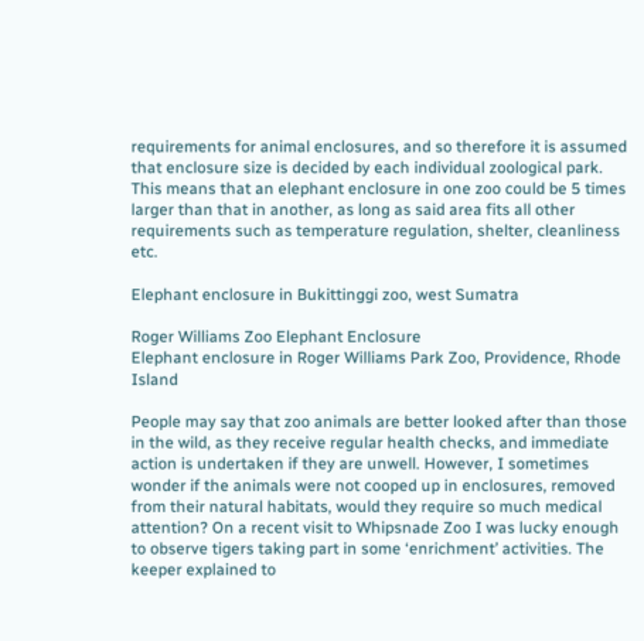requirements for animal enclosures, and so therefore it is assumed that enclosure size is decided by each individual zoological park. This means that an elephant enclosure in one zoo could be 5 times larger than that in another, as long as said area fits all other requirements such as temperature regulation, shelter, cleanliness etc.

Elephant enclosure in Bukittinggi zoo, west Sumatra

Roger Williams Zoo Elephant Enclosure
Elephant enclosure in Roger Williams Park Zoo, Providence, Rhode Island

People may say that zoo animals are better looked after than those in the wild, as they receive regular health checks, and immediate action is undertaken if they are unwell. However, I sometimes wonder if the animals were not cooped up in enclosures, removed from their natural habitats, would they require so much medical attention? On a recent visit to Whipsnade Zoo I was lucky enough to observe tigers taking part in some ‘enrichment’ activities. The keeper explained to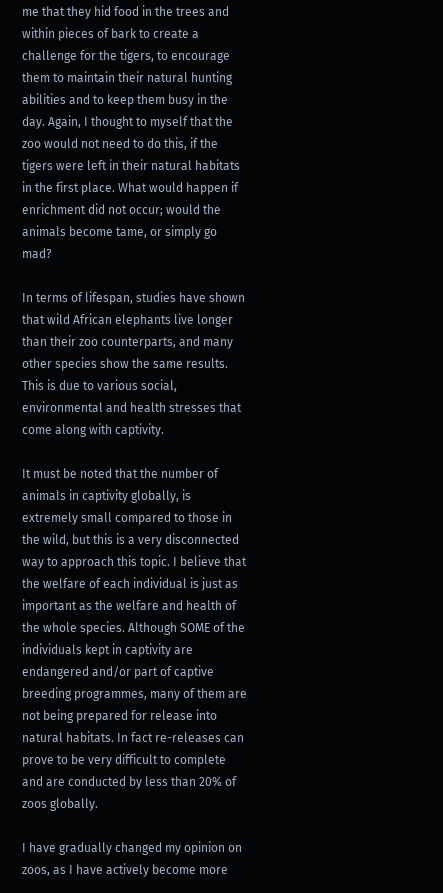me that they hid food in the trees and within pieces of bark to create a challenge for the tigers, to encourage them to maintain their natural hunting abilities and to keep them busy in the day. Again, I thought to myself that the zoo would not need to do this, if the tigers were left in their natural habitats in the first place. What would happen if enrichment did not occur; would the animals become tame, or simply go mad?

In terms of lifespan, studies have shown that wild African elephants live longer than their zoo counterparts, and many other species show the same results. This is due to various social, environmental and health stresses that come along with captivity.

It must be noted that the number of animals in captivity globally, is extremely small compared to those in the wild, but this is a very disconnected way to approach this topic. I believe that the welfare of each individual is just as important as the welfare and health of the whole species. Although SOME of the individuals kept in captivity are endangered and/or part of captive breeding programmes, many of them are not being prepared for release into natural habitats. In fact re-releases can prove to be very difficult to complete and are conducted by less than 20% of zoos globally.

I have gradually changed my opinion on zoos, as I have actively become more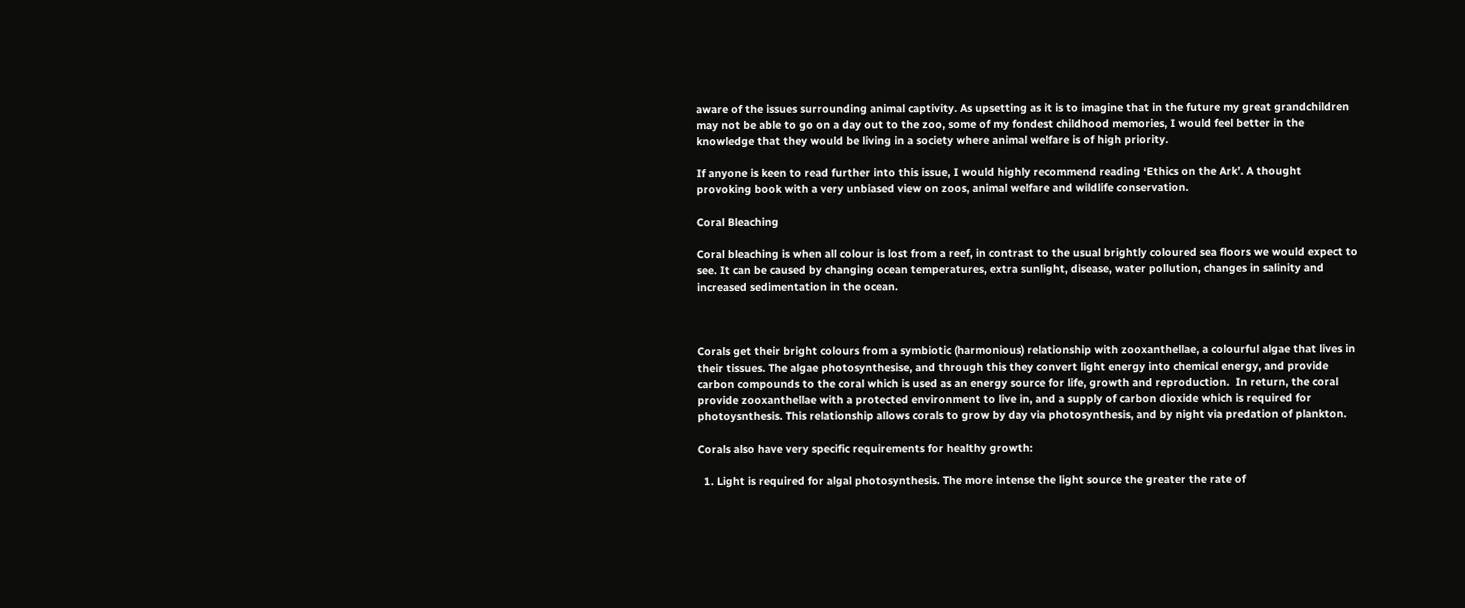aware of the issues surrounding animal captivity. As upsetting as it is to imagine that in the future my great grandchildren may not be able to go on a day out to the zoo, some of my fondest childhood memories, I would feel better in the knowledge that they would be living in a society where animal welfare is of high priority.

If anyone is keen to read further into this issue, I would highly recommend reading ‘Ethics on the Ark’. A thought provoking book with a very unbiased view on zoos, animal welfare and wildlife conservation.

Coral Bleaching

Coral bleaching is when all colour is lost from a reef, in contrast to the usual brightly coloured sea floors we would expect to see. It can be caused by changing ocean temperatures, extra sunlight, disease, water pollution, changes in salinity and increased sedimentation in the ocean.



Corals get their bright colours from a symbiotic (harmonious) relationship with zooxanthellae, a colourful algae that lives in their tissues. The algae photosynthesise, and through this they convert light energy into chemical energy, and provide carbon compounds to the coral which is used as an energy source for life, growth and reproduction.  In return, the coral provide zooxanthellae with a protected environment to live in, and a supply of carbon dioxide which is required for photoysnthesis. This relationship allows corals to grow by day via photosynthesis, and by night via predation of plankton.

Corals also have very specific requirements for healthy growth:

  1. Light is required for algal photosynthesis. The more intense the light source the greater the rate of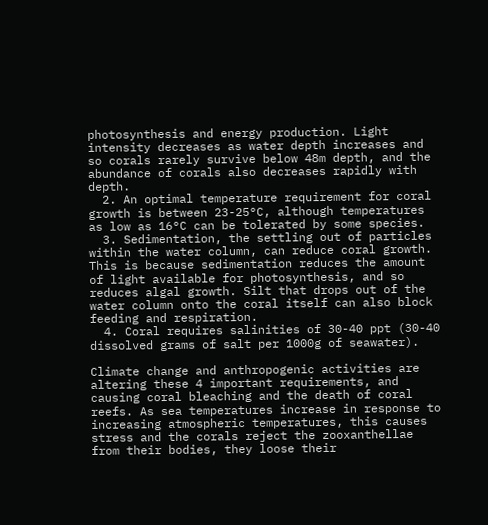photosynthesis and energy production. Light intensity decreases as water depth increases and so corals rarely survive below 48m depth, and the abundance of corals also decreases rapidly with depth.
  2. An optimal temperature requirement for coral growth is between 23-25°C, although temperatures as low as 16°C can be tolerated by some species.
  3. Sedimentation, the settling out of particles within the water column, can reduce coral growth. This is because sedimentation reduces the amount of light available for photosynthesis, and so reduces algal growth. Silt that drops out of the water column onto the coral itself can also block feeding and respiration.
  4. Coral requires salinities of 30-40 ppt (30-40 dissolved grams of salt per 1000g of seawater).

Climate change and anthropogenic activities are altering these 4 important requirements, and causing coral bleaching and the death of coral reefs. As sea temperatures increase in response to increasing atmospheric temperatures, this causes stress and the corals reject the zooxanthellae from their bodies, they loose their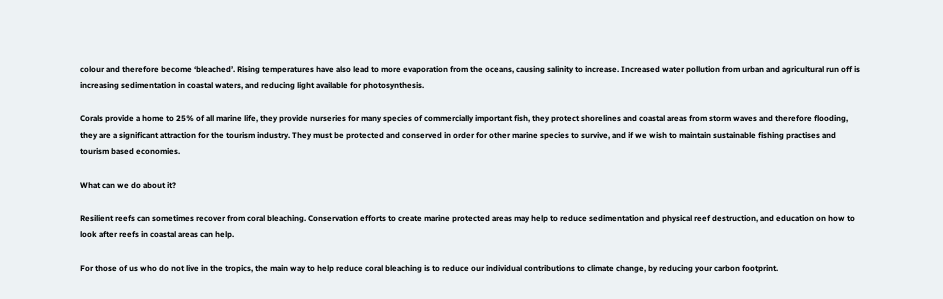colour and therefore become ‘bleached’. Rising temperatures have also lead to more evaporation from the oceans, causing salinity to increase. Increased water pollution from urban and agricultural run off is increasing sedimentation in coastal waters, and reducing light available for photosynthesis.

Corals provide a home to 25% of all marine life, they provide nurseries for many species of commercially important fish, they protect shorelines and coastal areas from storm waves and therefore flooding, they are a significant attraction for the tourism industry. They must be protected and conserved in order for other marine species to survive, and if we wish to maintain sustainable fishing practises and tourism based economies.

What can we do about it?

Resilient reefs can sometimes recover from coral bleaching. Conservation efforts to create marine protected areas may help to reduce sedimentation and physical reef destruction, and education on how to look after reefs in coastal areas can help.

For those of us who do not live in the tropics, the main way to help reduce coral bleaching is to reduce our individual contributions to climate change, by reducing your carbon footprint.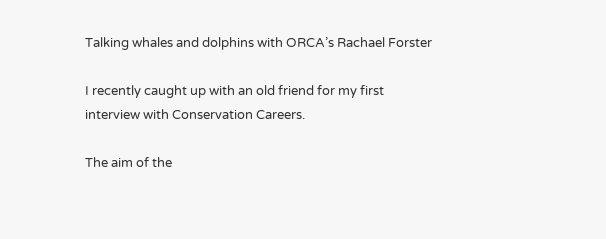Talking whales and dolphins with ORCA’s Rachael Forster

I recently caught up with an old friend for my first interview with Conservation Careers.

The aim of the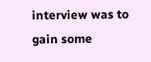interview was to gain some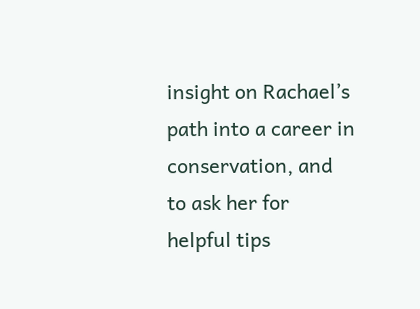insight on Rachael’s path into a career in conservation, and to ask her for helpful tips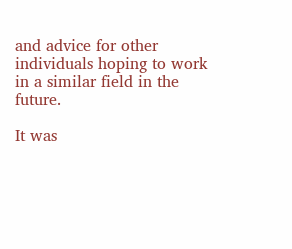and advice for other individuals hoping to work in a similar field in the future.

It was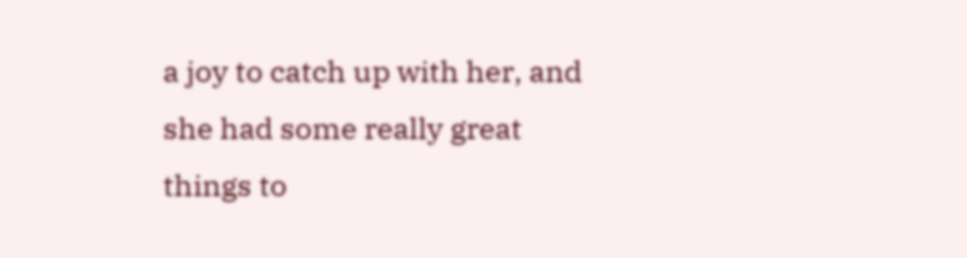a joy to catch up with her, and she had some really great things to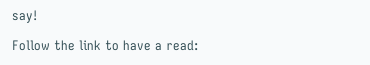say!

Follow the link to have a read: